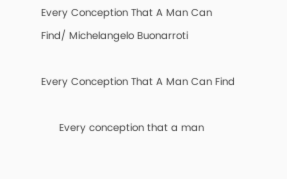Every Conception That A Man Can Find/ Michelangelo Buonarroti

Every Conception That A Man Can Find

      Every conception that a man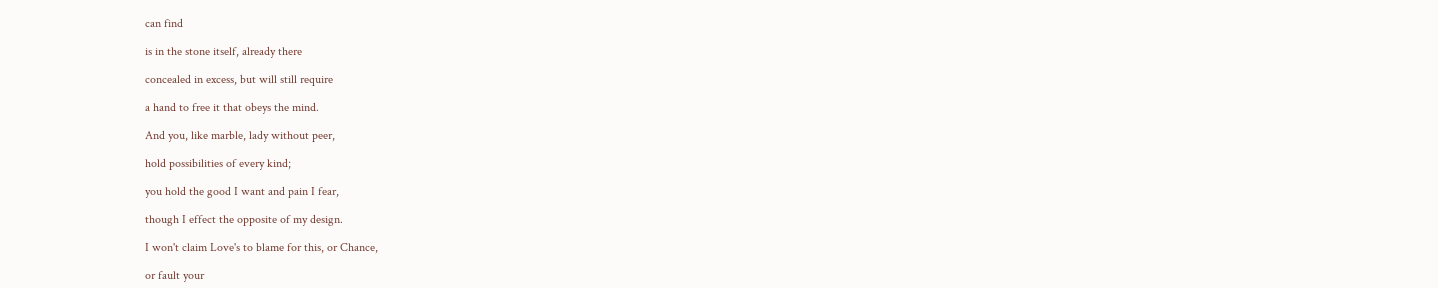can find

is in the stone itself, already there

concealed in excess, but will still require

a hand to free it that obeys the mind.

And you, like marble, lady without peer,

hold possibilities of every kind;

you hold the good I want and pain I fear,

though I effect the opposite of my design.

I won't claim Love's to blame for this, or Chance,

or fault your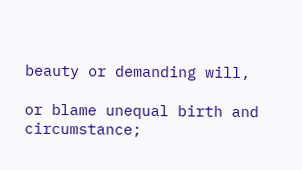beauty or demanding will,

or blame unequal birth and circumstance;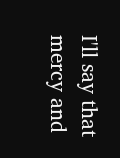I'll say that mercy and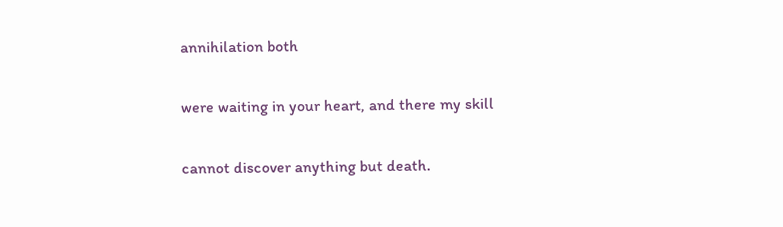annihilation both

were waiting in your heart, and there my skill

cannot discover anything but death.